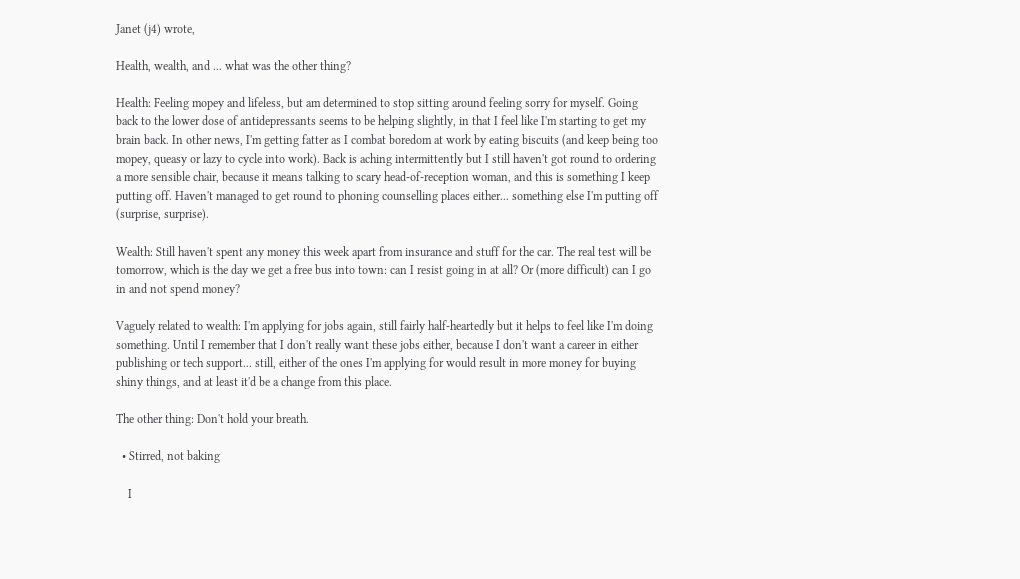Janet (j4) wrote,

Health, wealth, and ... what was the other thing?

Health: Feeling mopey and lifeless, but am determined to stop sitting around feeling sorry for myself. Going back to the lower dose of antidepressants seems to be helping slightly, in that I feel like I'm starting to get my brain back. In other news, I'm getting fatter as I combat boredom at work by eating biscuits (and keep being too mopey, queasy or lazy to cycle into work). Back is aching intermittently but I still haven't got round to ordering a more sensible chair, because it means talking to scary head-of-reception woman, and this is something I keep putting off. Haven't managed to get round to phoning counselling places either... something else I'm putting off (surprise, surprise).

Wealth: Still haven't spent any money this week apart from insurance and stuff for the car. The real test will be tomorrow, which is the day we get a free bus into town: can I resist going in at all? Or (more difficult) can I go in and not spend money?

Vaguely related to wealth: I'm applying for jobs again, still fairly half-heartedly but it helps to feel like I'm doing something. Until I remember that I don't really want these jobs either, because I don't want a career in either publishing or tech support... still, either of the ones I'm applying for would result in more money for buying shiny things, and at least it'd be a change from this place.

The other thing: Don't hold your breath.

  • Stirred, not baking

    I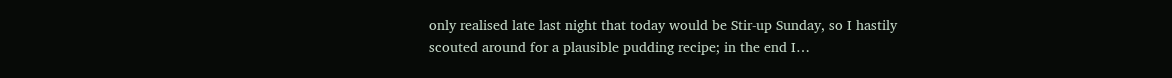only realised late last night that today would be Stir-up Sunday, so I hastily scouted around for a plausible pudding recipe; in the end I…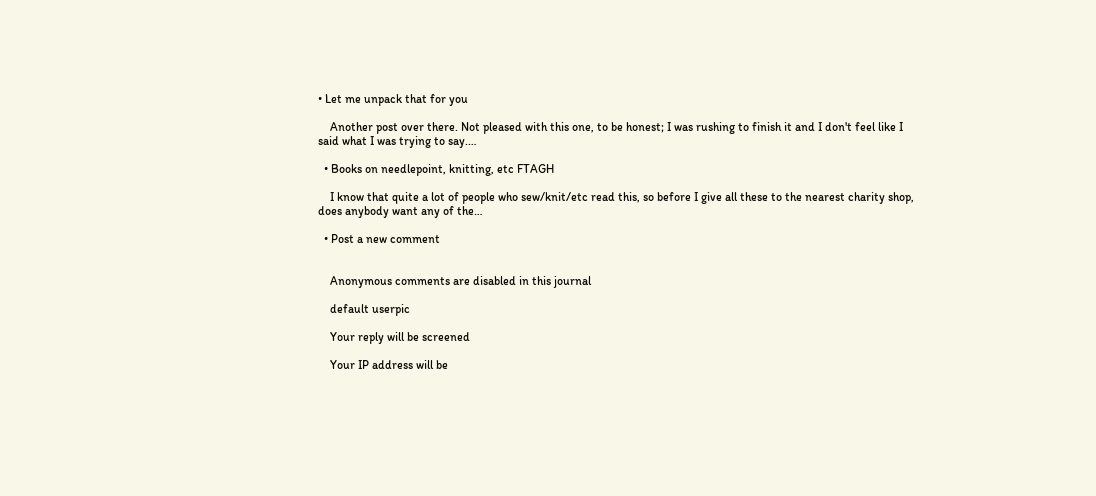• Let me unpack that for you

    Another post over there. Not pleased with this one, to be honest; I was rushing to finish it and I don't feel like I said what I was trying to say.…

  • Books on needlepoint, knitting, etc FTAGH

    I know that quite a lot of people who sew/knit/etc read this, so before I give all these to the nearest charity shop, does anybody want any of the…

  • Post a new comment


    Anonymous comments are disabled in this journal

    default userpic

    Your reply will be screened

    Your IP address will be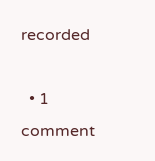recorded

  • 1 comment